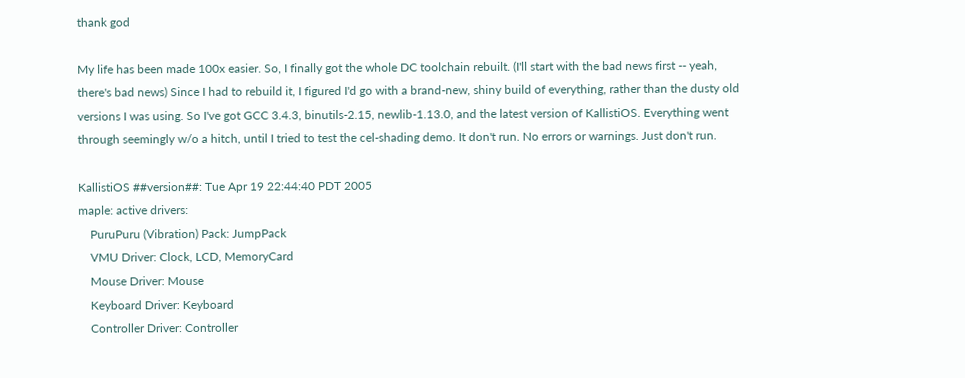thank god

My life has been made 100x easier. So, I finally got the whole DC toolchain rebuilt. (I'll start with the bad news first -- yeah, there's bad news) Since I had to rebuild it, I figured I'd go with a brand-new, shiny build of everything, rather than the dusty old versions I was using. So I've got GCC 3.4.3, binutils-2.15, newlib-1.13.0, and the latest version of KallistiOS. Everything went through seemingly w/o a hitch, until I tried to test the cel-shading demo. It don't run. No errors or warnings. Just don't run.

KallistiOS ##version##: Tue Apr 19 22:44:40 PDT 2005
maple: active drivers:
    PuruPuru (Vibration) Pack: JumpPack
    VMU Driver: Clock, LCD, MemoryCard
    Mouse Driver: Mouse
    Keyboard Driver: Keyboard
    Controller Driver: Controller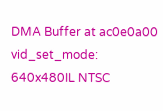DMA Buffer at ac0e0a00
vid_set_mode: 640x480IL NTSC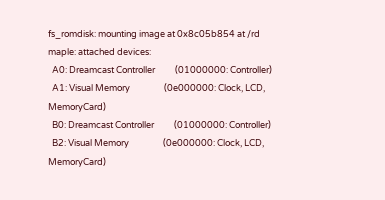fs_romdisk: mounting image at 0x8c05b854 at /rd
maple: attached devices:
  A0: Dreamcast Controller          (01000000: Controller)
  A1: Visual Memory                 (0e000000: Clock, LCD, MemoryCard)
  B0: Dreamcast Controller          (01000000: Controller)
  B2: Visual Memory                 (0e000000: Clock, LCD, MemoryCard)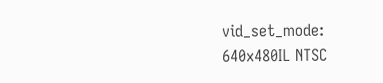vid_set_mode: 640x480IL NTSC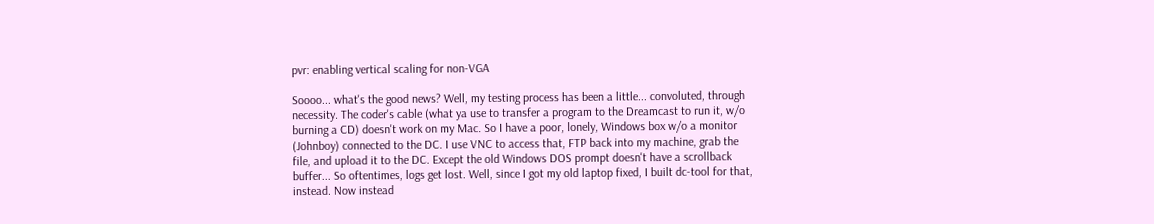pvr: enabling vertical scaling for non-VGA

Soooo... what's the good news? Well, my testing process has been a little... convoluted, through necessity. The coder's cable (what ya use to transfer a program to the Dreamcast to run it, w/o burning a CD) doesn't work on my Mac. So I have a poor, lonely, Windows box w/o a monitor (Johnboy) connected to the DC. I use VNC to access that, FTP back into my machine, grab the file, and upload it to the DC. Except the old Windows DOS prompt doesn't have a scrollback buffer... So oftentimes, logs get lost. Well, since I got my old laptop fixed, I built dc-tool for that, instead. Now instead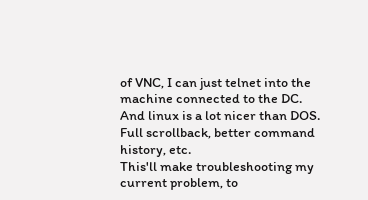of VNC, I can just telnet into the machine connected to the DC. And linux is a lot nicer than DOS. Full scrollback, better command history, etc.
This'll make troubleshooting my current problem, to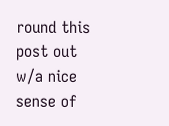round this post out w/a nice sense of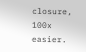closure, 100x easier.